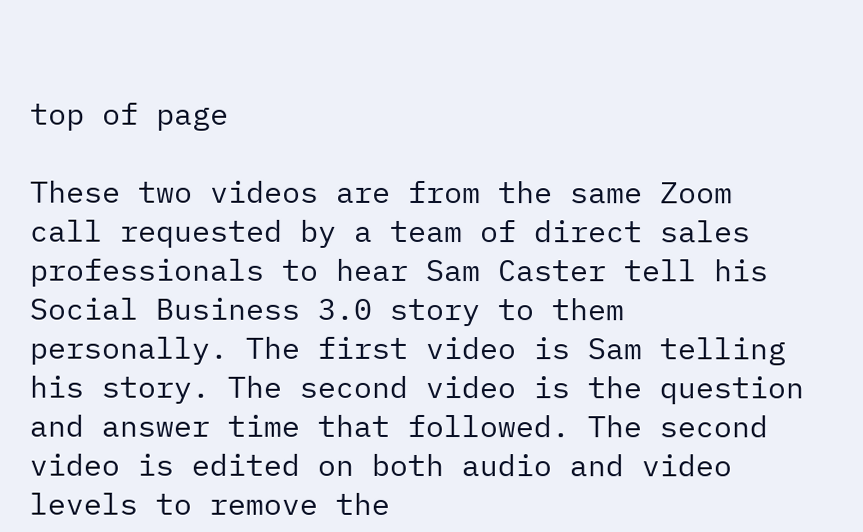top of page

These two videos are from the same Zoom call requested by a team of direct sales professionals to hear Sam Caster tell his Social Business 3.0 story to them personally. The first video is Sam telling his story. The second video is the question and answer time that followed. The second video is edited on both audio and video levels to remove the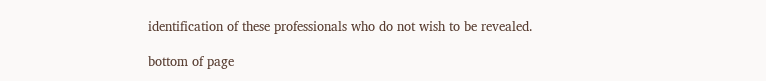identification of these professionals who do not wish to be revealed.

bottom of page